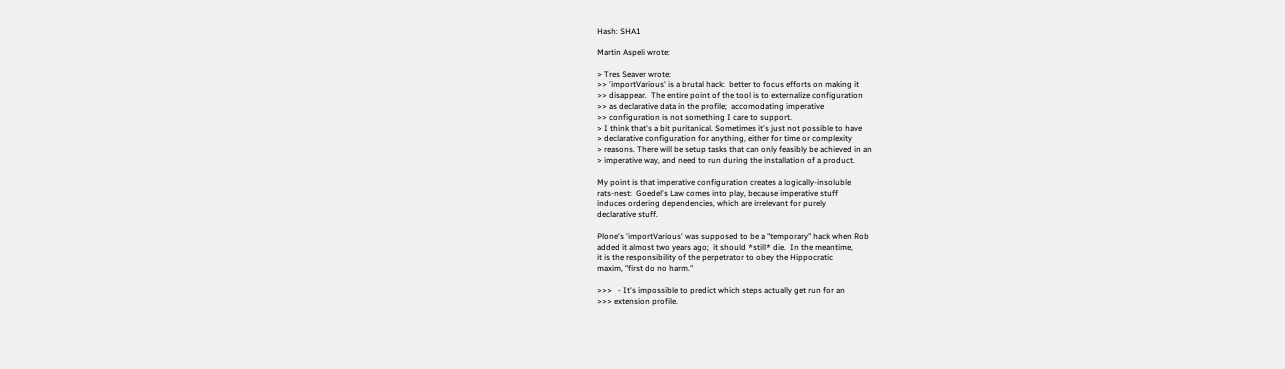Hash: SHA1

Martin Aspeli wrote:

> Tres Seaver wrote:
>> 'importVarious' is a brutal hack:  better to focus efforts on making it
>> disappear.  The entire point of the tool is to externalize configuration
>> as declarative data in the profile;  accomodating imperative
>> configuration is not something I care to support.
> I think that's a bit puritanical. Sometimes it's just not possible to have
> declarative configuration for anything, either for time or complexity
> reasons. There will be setup tasks that can only feasibly be achieved in an
> imperative way, and need to run during the installation of a product.

My point is that imperative configuration creates a logically-insoluble
rats-nest:  Goedel's Law comes into play, because imperative stuff
induces ordering dependencies, which are irrelevant for purely
declarative stuff.

Plone's 'importVarious' was supposed to be a "temporary" hack when Rob
added it almost two years ago;  it should *still* die.  In the meantime,
it is the responsibility of the perpetrator to obey the Hippocratic
maxim, "first do no harm."

>>>   - It's impossible to predict which steps actually get run for an
>>> extension profile.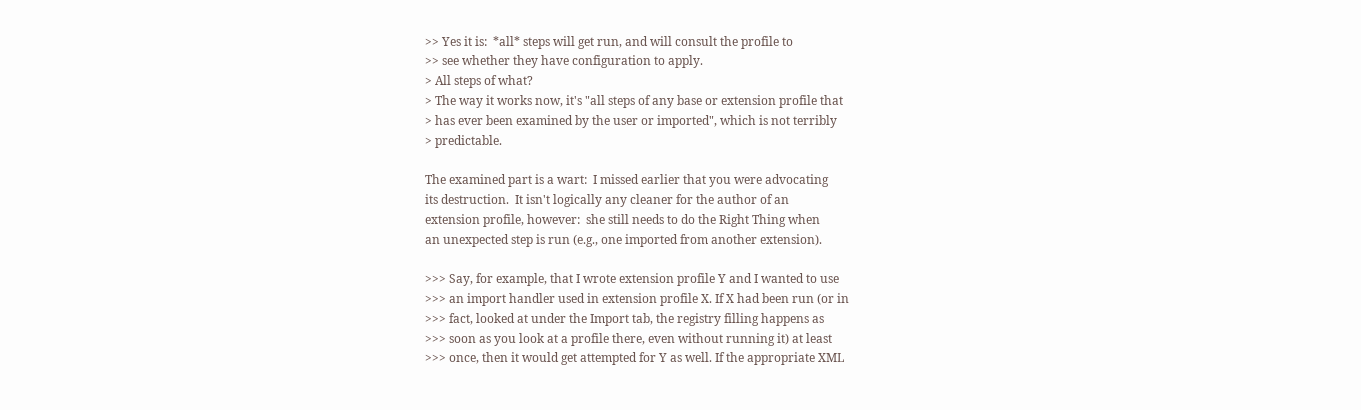>> Yes it is:  *all* steps will get run, and will consult the profile to
>> see whether they have configuration to apply.
> All steps of what?
> The way it works now, it's "all steps of any base or extension profile that
> has ever been examined by the user or imported", which is not terribly
> predictable.

The examined part is a wart:  I missed earlier that you were advocating
its destruction.  It isn't logically any cleaner for the author of an
extension profile, however:  she still needs to do the Right Thing when
an unexpected step is run (e.g., one imported from another extension).

>>> Say, for example, that I wrote extension profile Y and I wanted to use
>>> an import handler used in extension profile X. If X had been run (or in
>>> fact, looked at under the Import tab, the registry filling happens as
>>> soon as you look at a profile there, even without running it) at least
>>> once, then it would get attempted for Y as well. If the appropriate XML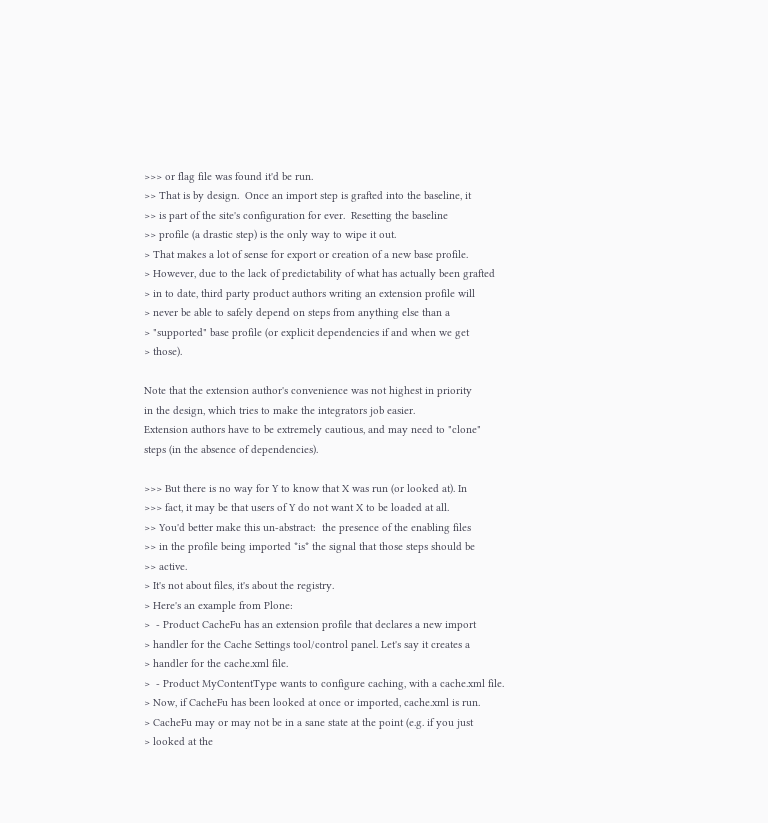>>> or flag file was found it'd be run.
>> That is by design.  Once an import step is grafted into the baseline, it
>> is part of the site's configuration for ever.  Resetting the baseline
>> profile (a drastic step) is the only way to wipe it out.
> That makes a lot of sense for export or creation of a new base profile.
> However, due to the lack of predictability of what has actually been grafted
> in to date, third party product authors writing an extension profile will
> never be able to safely depend on steps from anything else than a
> "supported" base profile (or explicit dependencies if and when we get
> those).

Note that the extension author's convenience was not highest in priority
in the design, which tries to make the integrators job easier.
Extension authors have to be extremely cautious, and may need to "clone"
steps (in the absence of dependencies).

>>> But there is no way for Y to know that X was run (or looked at). In
>>> fact, it may be that users of Y do not want X to be loaded at all.
>> You'd better make this un-abstract:  the presence of the enabling files
>> in the profile being imported *is* the signal that those steps should be
>> active.
> It's not about files, it's about the registry.
> Here's an example from Plone:
>  - Product CacheFu has an extension profile that declares a new import
> handler for the Cache Settings tool/control panel. Let's say it creates a
> handler for the cache.xml file.
>  - Product MyContentType wants to configure caching, with a cache.xml file.
> Now, if CacheFu has been looked at once or imported, cache.xml is run.
> CacheFu may or may not be in a sane state at the point (e.g. if you just
> looked at the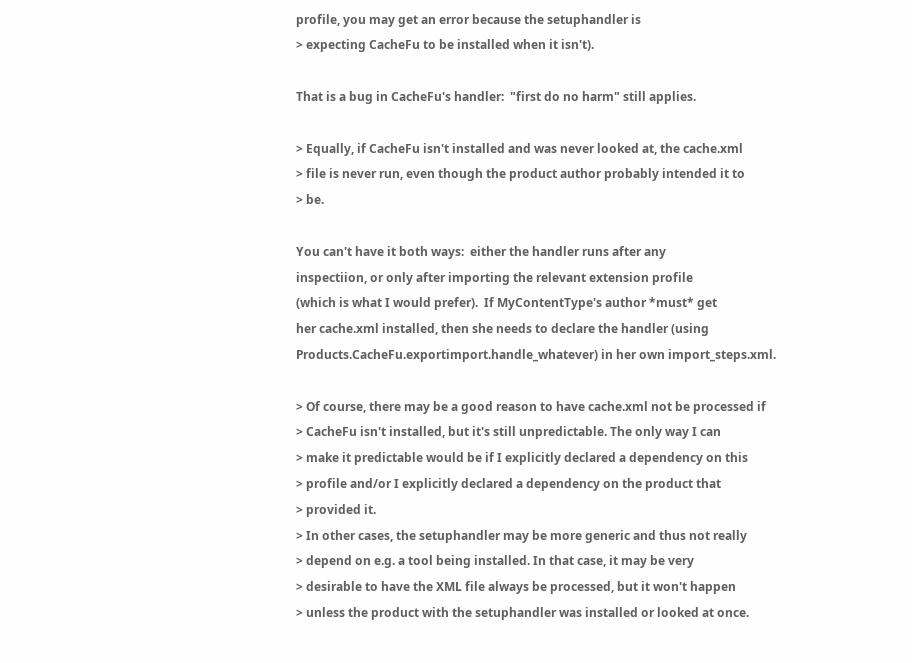profile, you may get an error because the setuphandler is
> expecting CacheFu to be installed when it isn't).

That is a bug in CacheFu's handler:  "first do no harm" still applies.

> Equally, if CacheFu isn't installed and was never looked at, the cache.xml
> file is never run, even though the product author probably intended it to
> be.

You can't have it both ways:  either the handler runs after any
inspectiion, or only after importing the relevant extension profile
(which is what I would prefer).  If MyContentType's author *must* get
her cache.xml installed, then she needs to declare the handler (using
Products.CacheFu.exportimport.handle_whatever) in her own import_steps.xml.

> Of course, there may be a good reason to have cache.xml not be processed if
> CacheFu isn't installed, but it's still unpredictable. The only way I can
> make it predictable would be if I explicitly declared a dependency on this
> profile and/or I explicitly declared a dependency on the product that
> provided it.
> In other cases, the setuphandler may be more generic and thus not really
> depend on e.g. a tool being installed. In that case, it may be very
> desirable to have the XML file always be processed, but it won't happen
> unless the product with the setuphandler was installed or looked at once.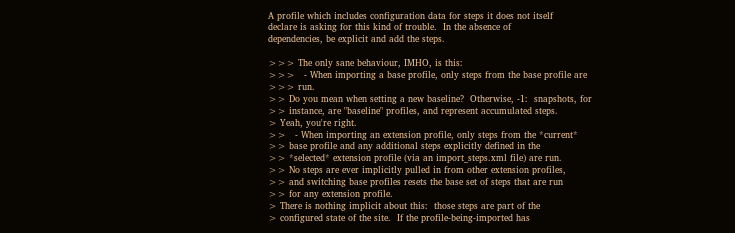A profile which includes configuration data for steps it does not itself
declare is asking for this kind of trouble.  In the absence of
dependencies, be explicit and add the steps.

>>> The only sane behaviour, IMHO, is this:
>>>   - When importing a base profile, only steps from the base profile are
>>> run.
>> Do you mean when setting a new baseline?  Otherwise, -1:  snapshots, for
>> instance, are "baseline" profiles, and represent accumulated steps.
> Yeah, you're right.
>>   - When importing an extension profile, only steps from the *current*
>> base profile and any additional steps explicitly defined in the
>> *selected* extension profile (via an import_steps.xml file) are run.
>> No steps are ever implicitly pulled in from other extension profiles,
>> and switching base profiles resets the base set of steps that are run
>> for any extension profile.
> There is nothing implicit about this:  those steps are part of the
> configured state of the site.  If the profile-being-imported has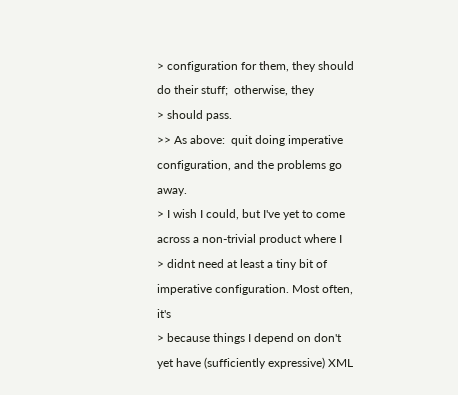> configuration for them, they should do their stuff;  otherwise, they
> should pass.
>> As above:  quit doing imperative configuration, and the problems go away.
> I wish I could, but I've yet to come across a non-trivial product where I
> didnt need at least a tiny bit of imperative configuration. Most often, it's
> because things I depend on don't yet have (sufficiently expressive) XML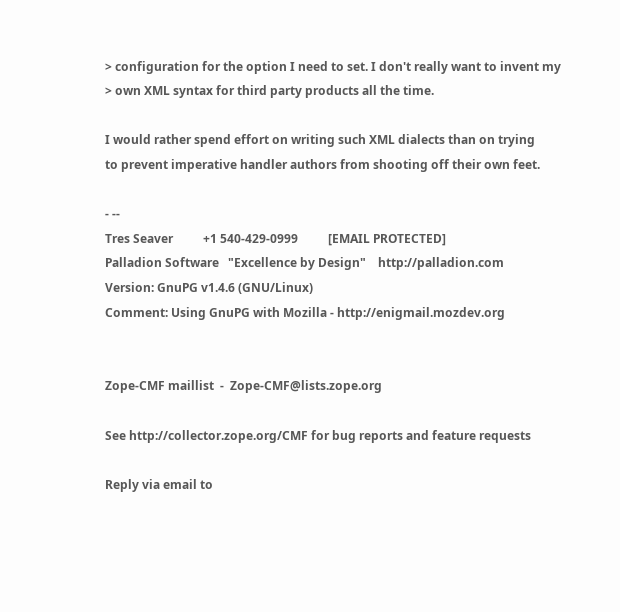> configuration for the option I need to set. I don't really want to invent my
> own XML syntax for third party products all the time.

I would rather spend effort on writing such XML dialects than on trying
to prevent imperative handler authors from shooting off their own feet.

- --
Tres Seaver          +1 540-429-0999          [EMAIL PROTECTED]
Palladion Software   "Excellence by Design"    http://palladion.com
Version: GnuPG v1.4.6 (GNU/Linux)
Comment: Using GnuPG with Mozilla - http://enigmail.mozdev.org


Zope-CMF maillist  -  Zope-CMF@lists.zope.org

See http://collector.zope.org/CMF for bug reports and feature requests

Reply via email to